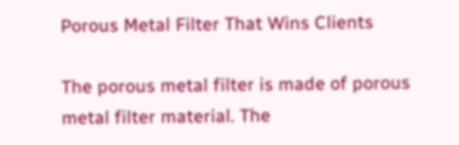Porous Metal Filter That Wins Clients

The porous metal filter is made of porous metal filter material. The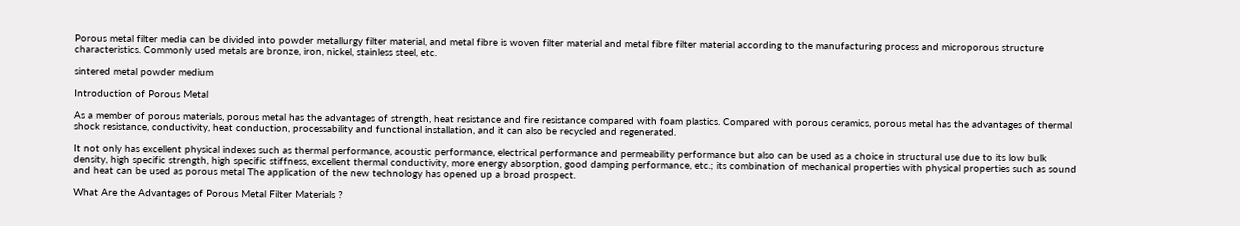Porous metal filter media can be divided into powder metallurgy filter material, and metal fibre is woven filter material and metal fibre filter material according to the manufacturing process and microporous structure characteristics. Commonly used metals are bronze, iron, nickel, stainless steel, etc.

sintered metal powder medium

Introduction of Porous Metal

As a member of porous materials, porous metal has the advantages of strength, heat resistance and fire resistance compared with foam plastics. Compared with porous ceramics, porous metal has the advantages of thermal shock resistance, conductivity, heat conduction, processability and functional installation, and it can also be recycled and regenerated.

It not only has excellent physical indexes such as thermal performance, acoustic performance, electrical performance and permeability performance but also can be used as a choice in structural use due to its low bulk density, high specific strength, high specific stiffness, excellent thermal conductivity, more energy absorption, good damping performance, etc.; its combination of mechanical properties with physical properties such as sound and heat can be used as porous metal The application of the new technology has opened up a broad prospect.

What Are the Advantages of Porous Metal Filter Materials ?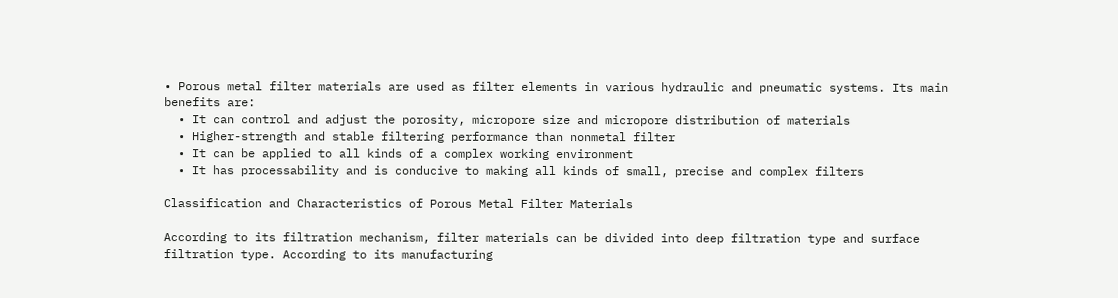• Porous metal filter materials are used as filter elements in various hydraulic and pneumatic systems. Its main benefits are:
  • It can control and adjust the porosity, micropore size and micropore distribution of materials
  • Higher-strength and stable filtering performance than nonmetal filter
  • It can be applied to all kinds of a complex working environment
  • It has processability and is conducive to making all kinds of small, precise and complex filters

Classification and Characteristics of Porous Metal Filter Materials

According to its filtration mechanism, filter materials can be divided into deep filtration type and surface filtration type. According to its manufacturing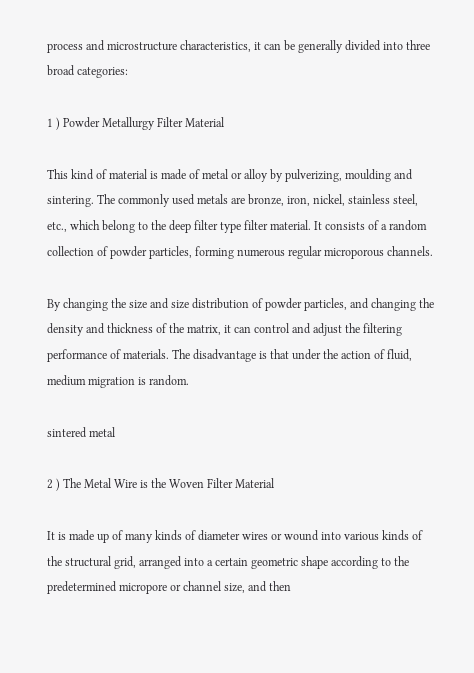process and microstructure characteristics, it can be generally divided into three broad categories:

1 ) Powder Metallurgy Filter Material

This kind of material is made of metal or alloy by pulverizing, moulding and sintering. The commonly used metals are bronze, iron, nickel, stainless steel, etc., which belong to the deep filter type filter material. It consists of a random collection of powder particles, forming numerous regular microporous channels.

By changing the size and size distribution of powder particles, and changing the density and thickness of the matrix, it can control and adjust the filtering performance of materials. The disadvantage is that under the action of fluid, medium migration is random.

sintered metal

2 ) The Metal Wire is the Woven Filter Material

It is made up of many kinds of diameter wires or wound into various kinds of the structural grid, arranged into a certain geometric shape according to the predetermined micropore or channel size, and then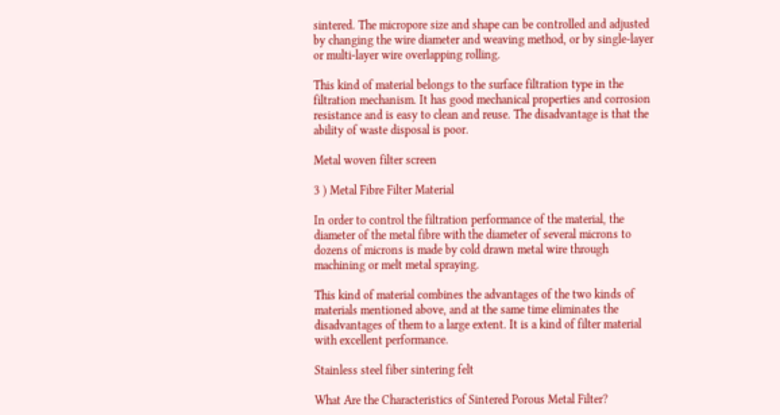sintered. The micropore size and shape can be controlled and adjusted by changing the wire diameter and weaving method, or by single-layer or multi-layer wire overlapping rolling.

This kind of material belongs to the surface filtration type in the filtration mechanism. It has good mechanical properties and corrosion resistance and is easy to clean and reuse. The disadvantage is that the ability of waste disposal is poor.

Metal woven filter screen

3 ) Metal Fibre Filter Material

In order to control the filtration performance of the material, the diameter of the metal fibre with the diameter of several microns to dozens of microns is made by cold drawn metal wire through machining or melt metal spraying.

This kind of material combines the advantages of the two kinds of materials mentioned above, and at the same time eliminates the disadvantages of them to a large extent. It is a kind of filter material with excellent performance.

Stainless steel fiber sintering felt

What Are the Characteristics of Sintered Porous Metal Filter?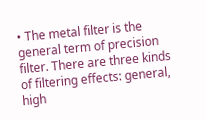• The metal filter is the general term of precision filter. There are three kinds of filtering effects: general, high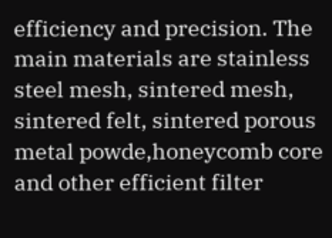efficiency and precision. The main materials are stainless steel mesh, sintered mesh, sintered felt, sintered porous metal powde,honeycomb core and other efficient filter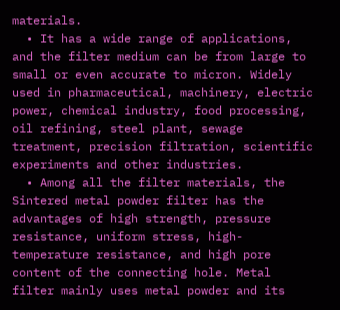materials.
  • It has a wide range of applications, and the filter medium can be from large to small or even accurate to micron. Widely used in pharmaceutical, machinery, electric power, chemical industry, food processing, oil refining, steel plant, sewage treatment, precision filtration, scientific experiments and other industries.
  • Among all the filter materials, the Sintered metal powder filter has the advantages of high strength, pressure resistance, uniform stress, high-temperature resistance, and high pore content of the connecting hole. Metal filter mainly uses metal powder and its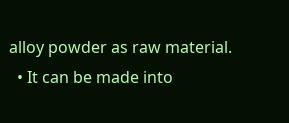alloy powder as raw material.
  • It can be made into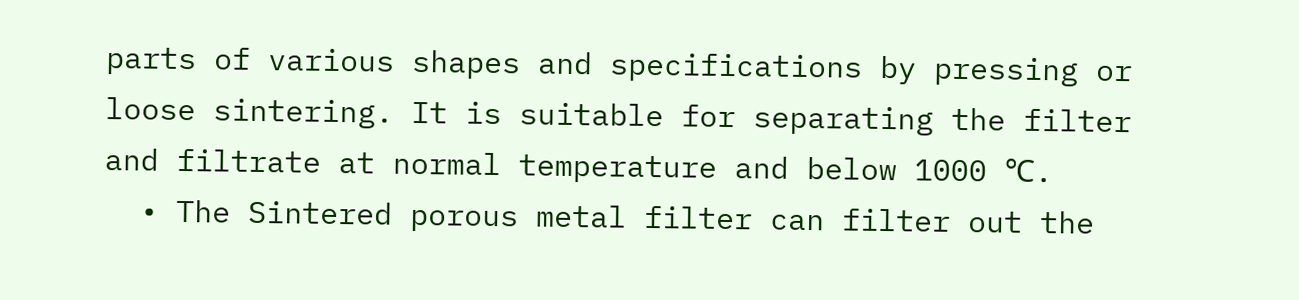parts of various shapes and specifications by pressing or loose sintering. It is suitable for separating the filter and filtrate at normal temperature and below 1000 ℃.
  • The Sintered porous metal filter can filter out the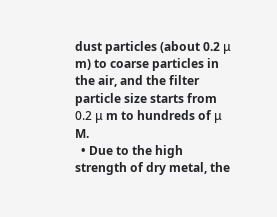dust particles (about 0.2 μ m) to coarse particles in the air, and the filter particle size starts from 0.2 μ m to hundreds of μ M.
  • Due to the high strength of dry metal, the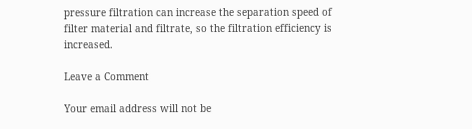pressure filtration can increase the separation speed of filter material and filtrate, so the filtration efficiency is increased.

Leave a Comment

Your email address will not be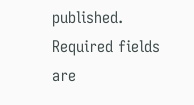published. Required fields are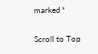marked *

Scroll to Top